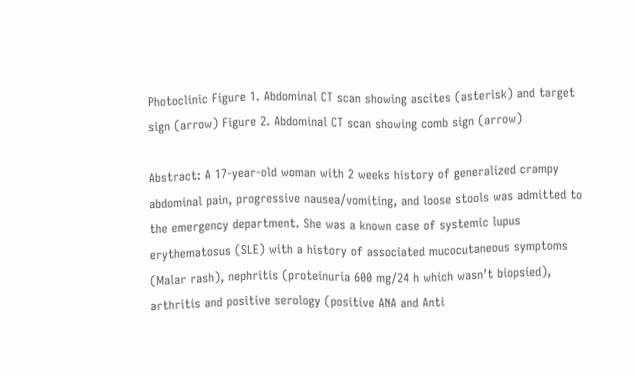Photoclinic Figure 1. Abdominal CT scan showing ascites (asterisk) and target sign (arrow) Figure 2. Abdominal CT scan showing comb sign (arrow)

Abstract: A 17-year-old woman with 2 weeks history of generalized crampy abdominal pain, progressive nausea/vomiting, and loose stools was admitted to the emergency department. She was a known case of systemic lupus erythematosus (SLE) with a history of associated mucocutaneous symptoms (Malar rash), nephritis (proteinuria 600 mg/24 h which wasn’t biopsied), arthritis and positive serology (positive ANA and Anti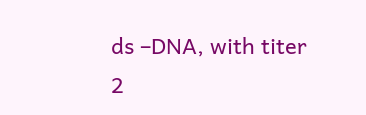ds –DNA, with titer 2